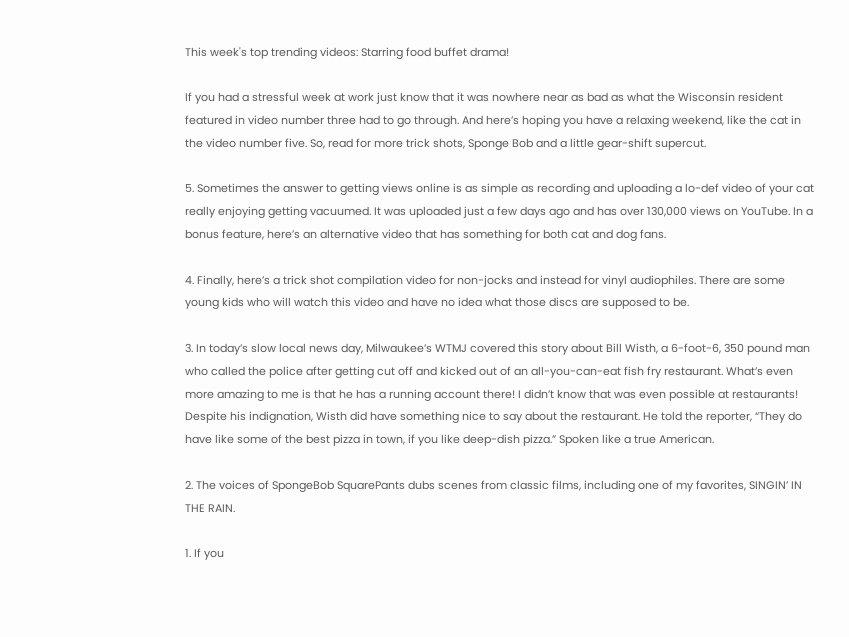This week's top trending videos: Starring food buffet drama!

If you had a stressful week at work just know that it was nowhere near as bad as what the Wisconsin resident featured in video number three had to go through. And here’s hoping you have a relaxing weekend, like the cat in the video number five. So, read for more trick shots, Sponge Bob and a little gear-shift supercut.

5. Sometimes the answer to getting views online is as simple as recording and uploading a lo-def video of your cat really enjoying getting vacuumed. It was uploaded just a few days ago and has over 130,000 views on YouTube. In a bonus feature, here’s an alternative video that has something for both cat and dog fans.

4. Finally, here’s a trick shot compilation video for non-jocks and instead for vinyl audiophiles. There are some young kids who will watch this video and have no idea what those discs are supposed to be.

3. In today’s slow local news day, Milwaukee’s WTMJ covered this story about Bill Wisth, a 6-foot-6, 350 pound man who called the police after getting cut off and kicked out of an all-you-can-eat fish fry restaurant. What’s even more amazing to me is that he has a running account there! I didn’t know that was even possible at restaurants! Despite his indignation, Wisth did have something nice to say about the restaurant. He told the reporter, “They do have like some of the best pizza in town, if you like deep-dish pizza.” Spoken like a true American.

2. The voices of SpongeBob SquarePants dubs scenes from classic films, including one of my favorites, SINGIN’ IN THE RAIN.

1. If you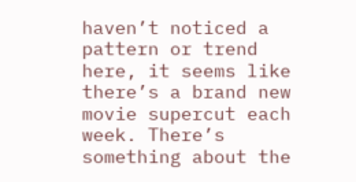haven’t noticed a pattern or trend here, it seems like there’s a brand new movie supercut each week. There’s something about the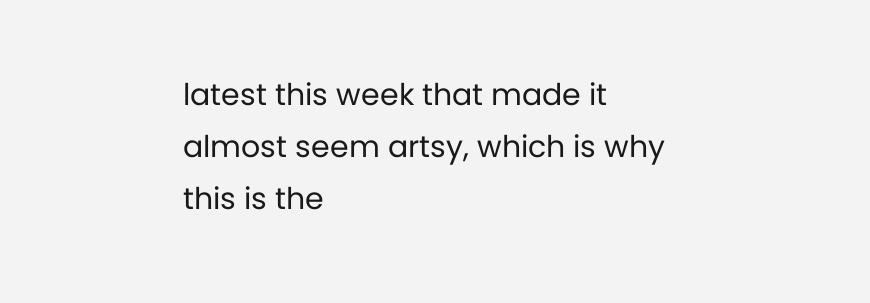latest this week that made it almost seem artsy, which is why this is the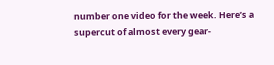number one video for the week. Here’s a supercut of almost every gear-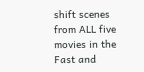shift scenes from ALL five movies in the Fast and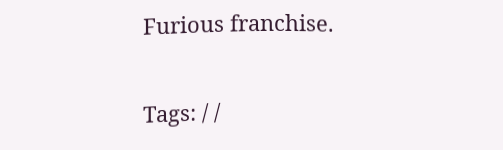Furious franchise.

Tags: / /